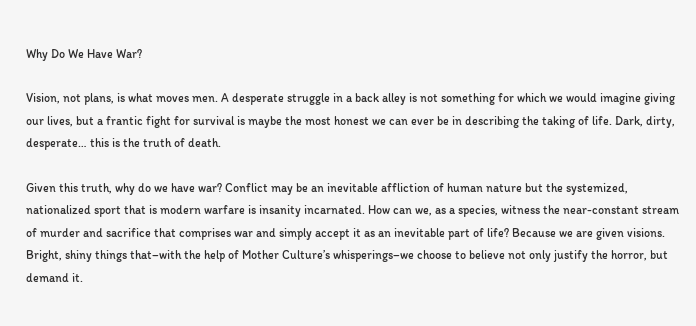Why Do We Have War?

Vision, not plans, is what moves men. A desperate struggle in a back alley is not something for which we would imagine giving our lives, but a frantic fight for survival is maybe the most honest we can ever be in describing the taking of life. Dark, dirty, desperate… this is the truth of death.

Given this truth, why do we have war? Conflict may be an inevitable affliction of human nature but the systemized, nationalized sport that is modern warfare is insanity incarnated. How can we, as a species, witness the near-constant stream of murder and sacrifice that comprises war and simply accept it as an inevitable part of life? Because we are given visions. Bright, shiny things that–with the help of Mother Culture’s whisperings–we choose to believe not only justify the horror, but demand it.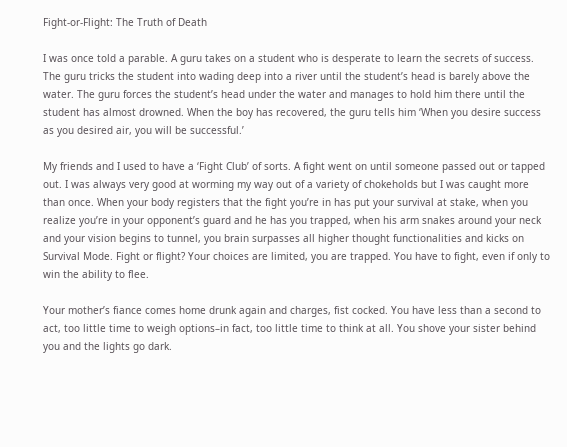Fight-or-Flight: The Truth of Death

I was once told a parable. A guru takes on a student who is desperate to learn the secrets of success. The guru tricks the student into wading deep into a river until the student’s head is barely above the water. The guru forces the student’s head under the water and manages to hold him there until the student has almost drowned. When the boy has recovered, the guru tells him ‘When you desire success as you desired air, you will be successful.’

My friends and I used to have a ‘Fight Club’ of sorts. A fight went on until someone passed out or tapped out. I was always very good at worming my way out of a variety of chokeholds but I was caught more than once. When your body registers that the fight you’re in has put your survival at stake, when you realize you’re in your opponent’s guard and he has you trapped, when his arm snakes around your neck and your vision begins to tunnel, you brain surpasses all higher thought functionalities and kicks on Survival Mode. Fight or flight? Your choices are limited, you are trapped. You have to fight, even if only to win the ability to flee.

Your mother’s fiance comes home drunk again and charges, fist cocked. You have less than a second to act, too little time to weigh options–in fact, too little time to think at all. You shove your sister behind you and the lights go dark.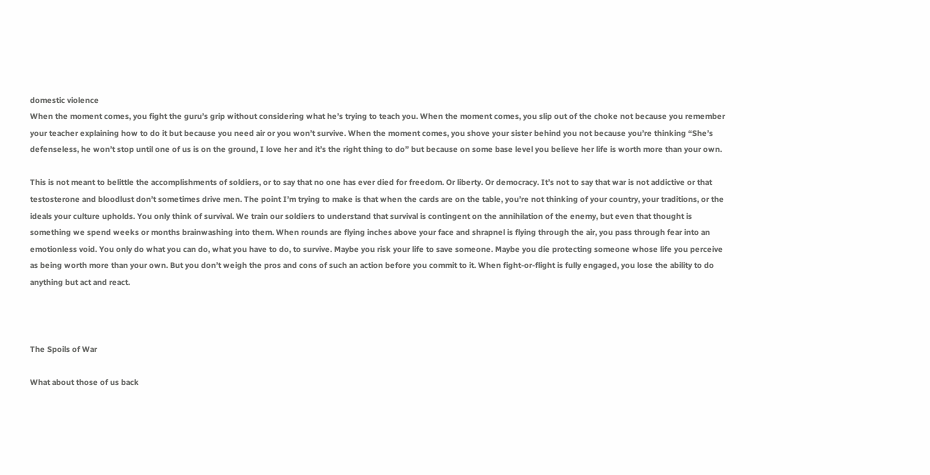domestic violence
When the moment comes, you fight the guru’s grip without considering what he’s trying to teach you. When the moment comes, you slip out of the choke not because you remember your teacher explaining how to do it but because you need air or you won’t survive. When the moment comes, you shove your sister behind you not because you’re thinking “She’s defenseless, he won’t stop until one of us is on the ground, I love her and it’s the right thing to do” but because on some base level you believe her life is worth more than your own.

This is not meant to belittle the accomplishments of soldiers, or to say that no one has ever died for freedom. Or liberty. Or democracy. It’s not to say that war is not addictive or that testosterone and bloodlust don’t sometimes drive men. The point I’m trying to make is that when the cards are on the table, you’re not thinking of your country, your traditions, or the ideals your culture upholds. You only think of survival. We train our soldiers to understand that survival is contingent on the annihilation of the enemy, but even that thought is something we spend weeks or months brainwashing into them. When rounds are flying inches above your face and shrapnel is flying through the air, you pass through fear into an emotionless void. You only do what you can do, what you have to do, to survive. Maybe you risk your life to save someone. Maybe you die protecting someone whose life you perceive as being worth more than your own. But you don’t weigh the pros and cons of such an action before you commit to it. When fight-or-flight is fully engaged, you lose the ability to do anything but act and react.



The Spoils of War

What about those of us back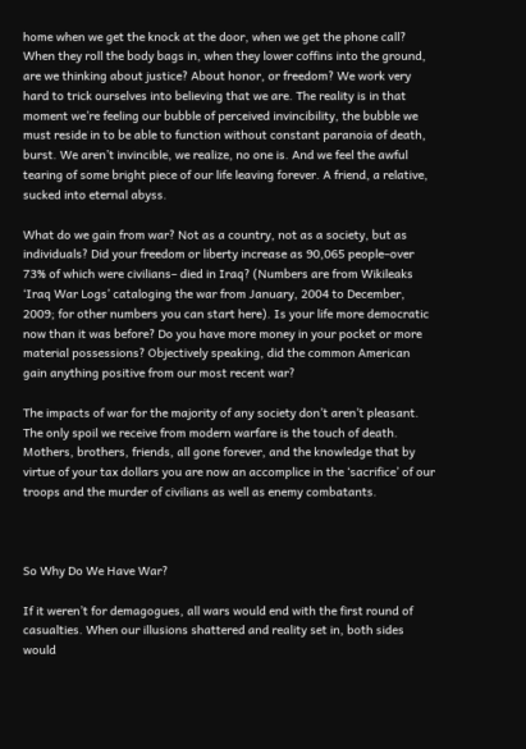home when we get the knock at the door, when we get the phone call? When they roll the body bags in, when they lower coffins into the ground, are we thinking about justice? About honor, or freedom? We work very hard to trick ourselves into believing that we are. The reality is in that moment we’re feeling our bubble of perceived invincibility, the bubble we must reside in to be able to function without constant paranoia of death, burst. We aren’t invincible, we realize, no one is. And we feel the awful tearing of some bright piece of our life leaving forever. A friend, a relative, sucked into eternal abyss.

What do we gain from war? Not as a country, not as a society, but as individuals? Did your freedom or liberty increase as 90,065 people–over 73% of which were civilians– died in Iraq? (Numbers are from Wikileaks ‘Iraq War Logs’ cataloging the war from January, 2004 to December, 2009; for other numbers you can start here). Is your life more democratic now than it was before? Do you have more money in your pocket or more material possessions? Objectively speaking, did the common American gain anything positive from our most recent war?

The impacts of war for the majority of any society don’t aren’t pleasant. The only spoil we receive from modern warfare is the touch of death. Mothers, brothers, friends, all gone forever, and the knowledge that by virtue of your tax dollars you are now an accomplice in the ‘sacrifice’ of our troops and the murder of civilians as well as enemy combatants.



So Why Do We Have War?

If it weren’t for demagogues, all wars would end with the first round of casualties. When our illusions shattered and reality set in, both sides would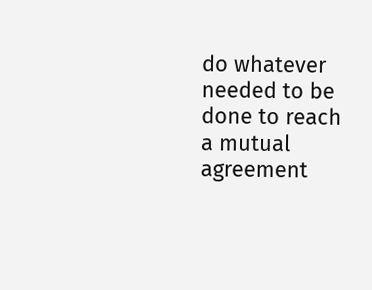do whatever needed to be done to reach a mutual agreement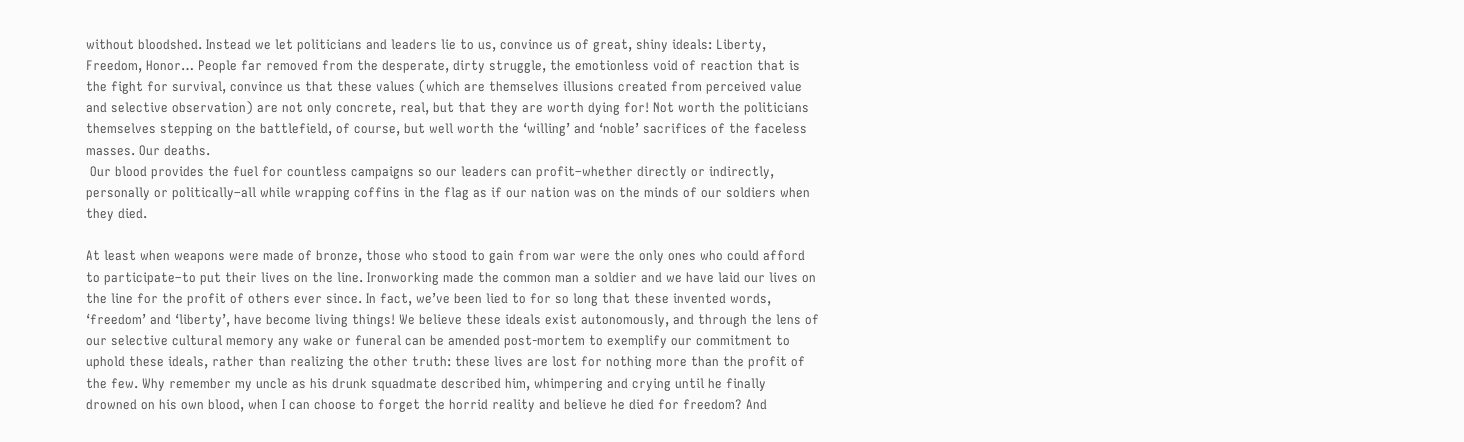without bloodshed. Instead we let politicians and leaders lie to us, convince us of great, shiny ideals: Liberty, Freedom, Honor… People far removed from the desperate, dirty struggle, the emotionless void of reaction that is the fight for survival, convince us that these values (which are themselves illusions created from perceived value and selective observation) are not only concrete, real, but that they are worth dying for! Not worth the politicians themselves stepping on the battlefield, of course, but well worth the ‘willing’ and ‘noble’ sacrifices of the faceless masses. Our deaths.
 Our blood provides the fuel for countless campaigns so our leaders can profit–whether directly or indirectly, personally or politically–all while wrapping coffins in the flag as if our nation was on the minds of our soldiers when they died.

At least when weapons were made of bronze, those who stood to gain from war were the only ones who could afford to participate–to put their lives on the line. Ironworking made the common man a soldier and we have laid our lives on the line for the profit of others ever since. In fact, we’ve been lied to for so long that these invented words, ‘freedom’ and ‘liberty’, have become living things! We believe these ideals exist autonomously, and through the lens of our selective cultural memory any wake or funeral can be amended post-mortem to exemplify our commitment to uphold these ideals, rather than realizing the other truth: these lives are lost for nothing more than the profit of the few. Why remember my uncle as his drunk squadmate described him, whimpering and crying until he finally drowned on his own blood, when I can choose to forget the horrid reality and believe he died for freedom? And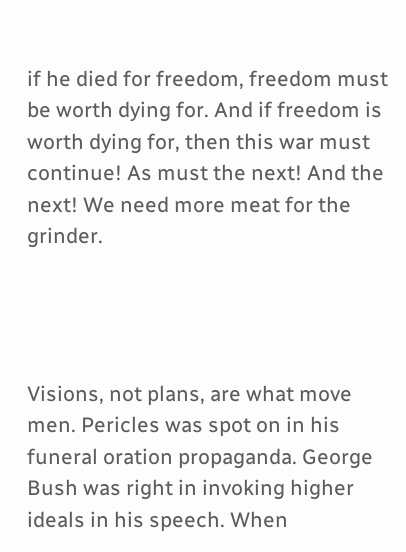if he died for freedom, freedom must be worth dying for. And if freedom is worth dying for, then this war must continue! As must the next! And the next! We need more meat for the grinder.




Visions, not plans, are what move men. Pericles was spot on in his funeral oration propaganda. George Bush was right in invoking higher ideals in his speech. When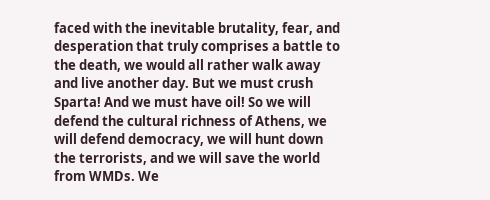faced with the inevitable brutality, fear, and desperation that truly comprises a battle to the death, we would all rather walk away and live another day. But we must crush Sparta! And we must have oil! So we will defend the cultural richness of Athens, we will defend democracy, we will hunt down the terrorists, and we will save the world from WMDs. We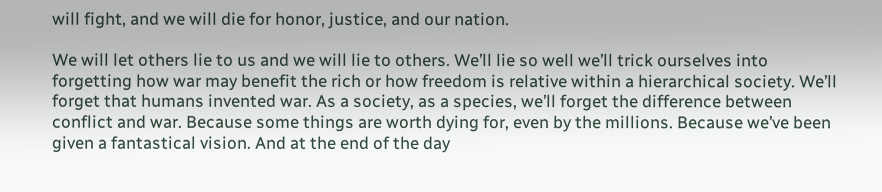will fight, and we will die for honor, justice, and our nation.

We will let others lie to us and we will lie to others. We’ll lie so well we’ll trick ourselves into forgetting how war may benefit the rich or how freedom is relative within a hierarchical society. We’ll forget that humans invented war. As a society, as a species, we’ll forget the difference between conflict and war. Because some things are worth dying for, even by the millions. Because we’ve been given a fantastical vision. And at the end of the day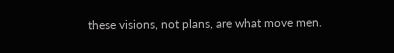these visions, not plans, are what move men.